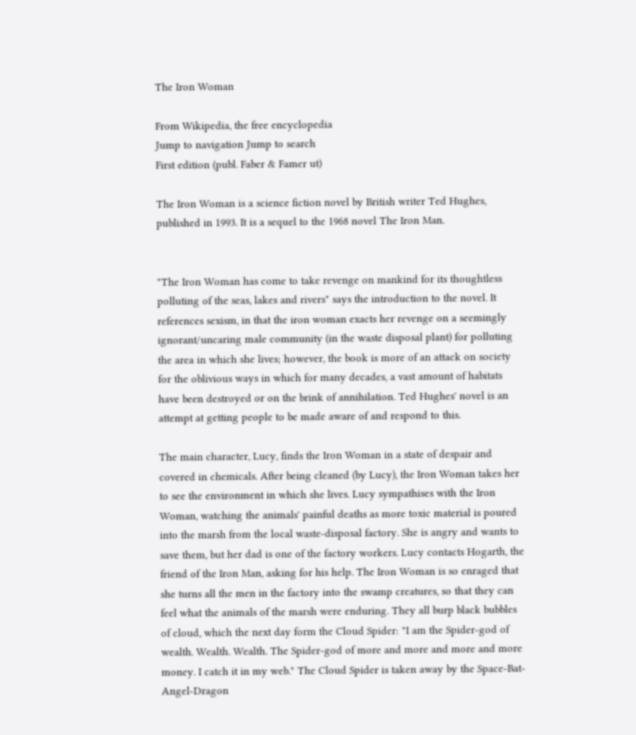The Iron Woman

From Wikipedia, the free encyclopedia
Jump to navigation Jump to search
First edition (publ. Faber & Famer ut)

The Iron Woman is a science fiction novel by British writer Ted Hughes, published in 1993. It is a sequel to the 1968 novel The Iron Man.


"The Iron Woman has come to take revenge on mankind for its thoughtless polluting of the seas, lakes and rivers" says the introduction to the novel. It references sexism, in that the iron woman exacts her revenge on a seemingly ignorant/uncaring male community (in the waste disposal plant) for polluting the area in which she lives; however, the book is more of an attack on society for the oblivious ways in which for many decades, a vast amount of habitats have been destroyed or on the brink of annihilation. Ted Hughes' novel is an attempt at getting people to be made aware of and respond to this.

The main character, Lucy, finds the Iron Woman in a state of despair and covered in chemicals. After being cleaned (by Lucy), the Iron Woman takes her to see the environment in which she lives. Lucy sympathises with the Iron Woman, watching the animals' painful deaths as more toxic material is poured into the marsh from the local waste-disposal factory. She is angry and wants to save them, but her dad is one of the factory workers. Lucy contacts Hogarth, the friend of the Iron Man, asking for his help. The Iron Woman is so enraged that she turns all the men in the factory into the swamp creatures, so that they can feel what the animals of the marsh were enduring. They all burp black bubbles of cloud, which the next day form the Cloud Spider: "I am the Spider-god of wealth. Wealth. Wealth. The Spider-god of more and more and more and more money. I catch it in my web." The Cloud Spider is taken away by the Space-Bat-Angel-Dragon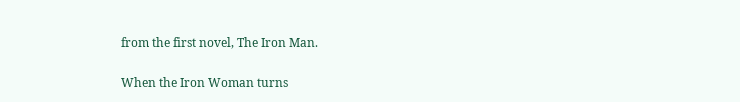from the first novel, The Iron Man.

When the Iron Woman turns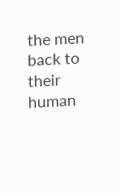the men back to their human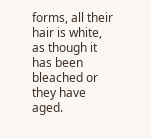forms, all their hair is white, as though it has been bleached or they have aged.